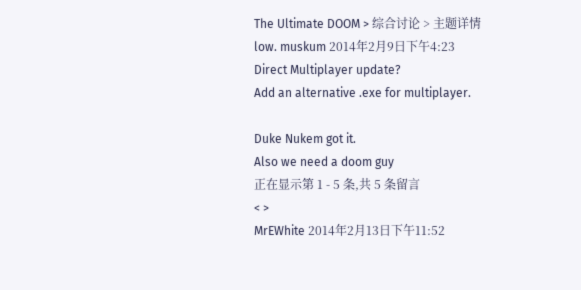The Ultimate DOOM > 综合讨论 > 主题详情
low. muskum 2014年2月9日下午4:23
Direct Multiplayer update?
Add an alternative .exe for multiplayer.

Duke Nukem got it.
Also we need a doom guy
正在显示第 1 - 5 条,共 5 条留言
< >
MrEWhite 2014年2月13日下午11:52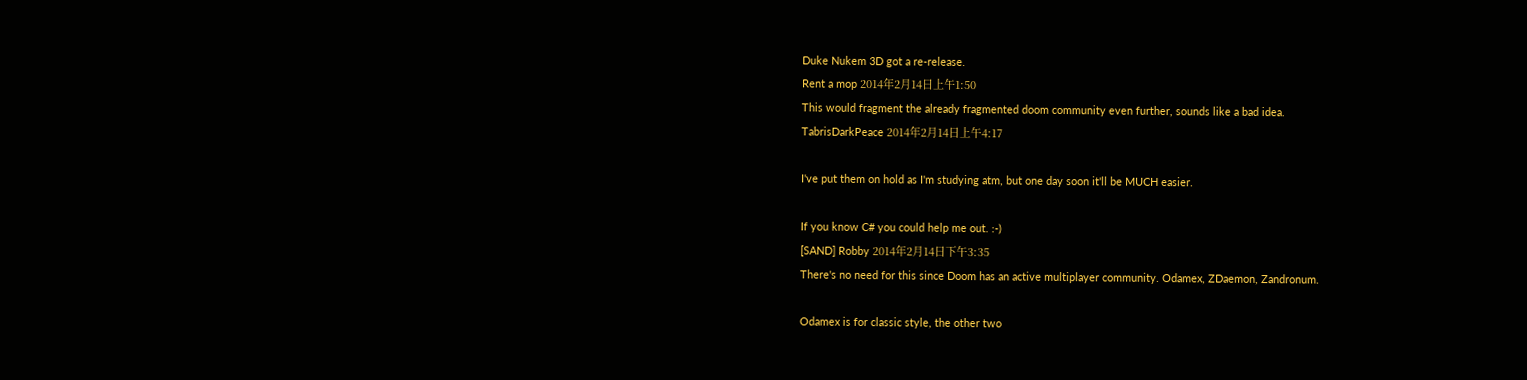Duke Nukem 3D got a re-release.
Rent a mop 2014年2月14日上午1:50
This would fragment the already fragmented doom community even further, sounds like a bad idea.
TabrisDarkPeace 2014年2月14日上午4:17

I've put them on hold as I'm studying atm, but one day soon it'll be MUCH easier.

If you know C# you could help me out. :-)
[SAND] Robby 2014年2月14日下午3:35
There's no need for this since Doom has an active multiplayer community. Odamex, ZDaemon, Zandronum.

Odamex is for classic style, the other two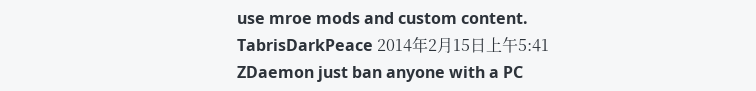use mroe mods and custom content.
TabrisDarkPeace 2014年2月15日上午5:41
ZDaemon just ban anyone with a PC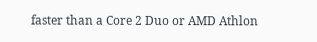faster than a Core 2 Duo or AMD Athlon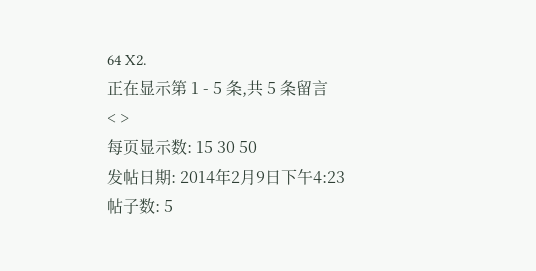64 X2.
正在显示第 1 - 5 条,共 5 条留言
< >
每页显示数: 15 30 50
发帖日期: 2014年2月9日下午4:23
帖子数: 5